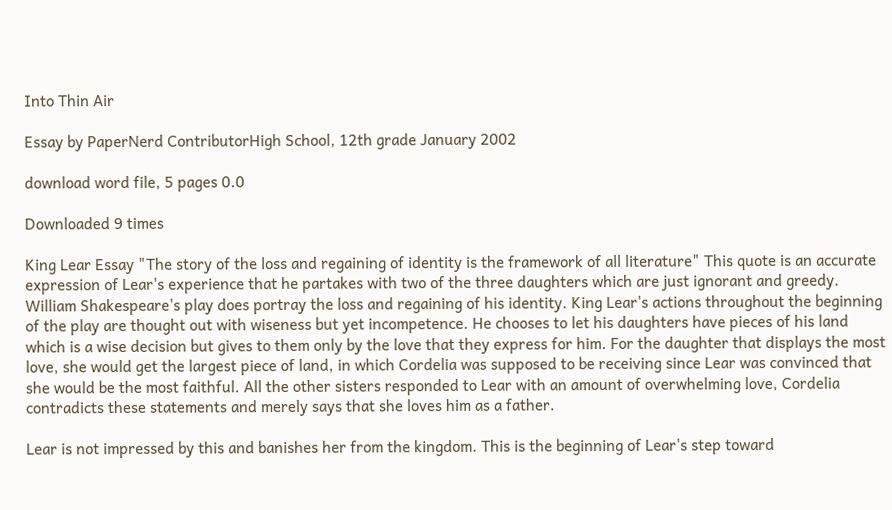Into Thin Air

Essay by PaperNerd ContributorHigh School, 12th grade January 2002

download word file, 5 pages 0.0

Downloaded 9 times

King Lear Essay "The story of the loss and regaining of identity is the framework of all literature" This quote is an accurate expression of Lear's experience that he partakes with two of the three daughters which are just ignorant and greedy. William Shakespeare's play does portray the loss and regaining of his identity. King Lear's actions throughout the beginning of the play are thought out with wiseness but yet incompetence. He chooses to let his daughters have pieces of his land which is a wise decision but gives to them only by the love that they express for him. For the daughter that displays the most love, she would get the largest piece of land, in which Cordelia was supposed to be receiving since Lear was convinced that she would be the most faithful. All the other sisters responded to Lear with an amount of overwhelming love, Cordelia contradicts these statements and merely says that she loves him as a father.

Lear is not impressed by this and banishes her from the kingdom. This is the beginning of Lear's step toward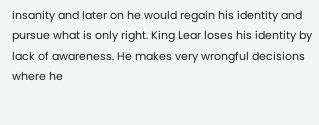insanity and later on he would regain his identity and pursue what is only right. King Lear loses his identity by lack of awareness. He makes very wrongful decisions where he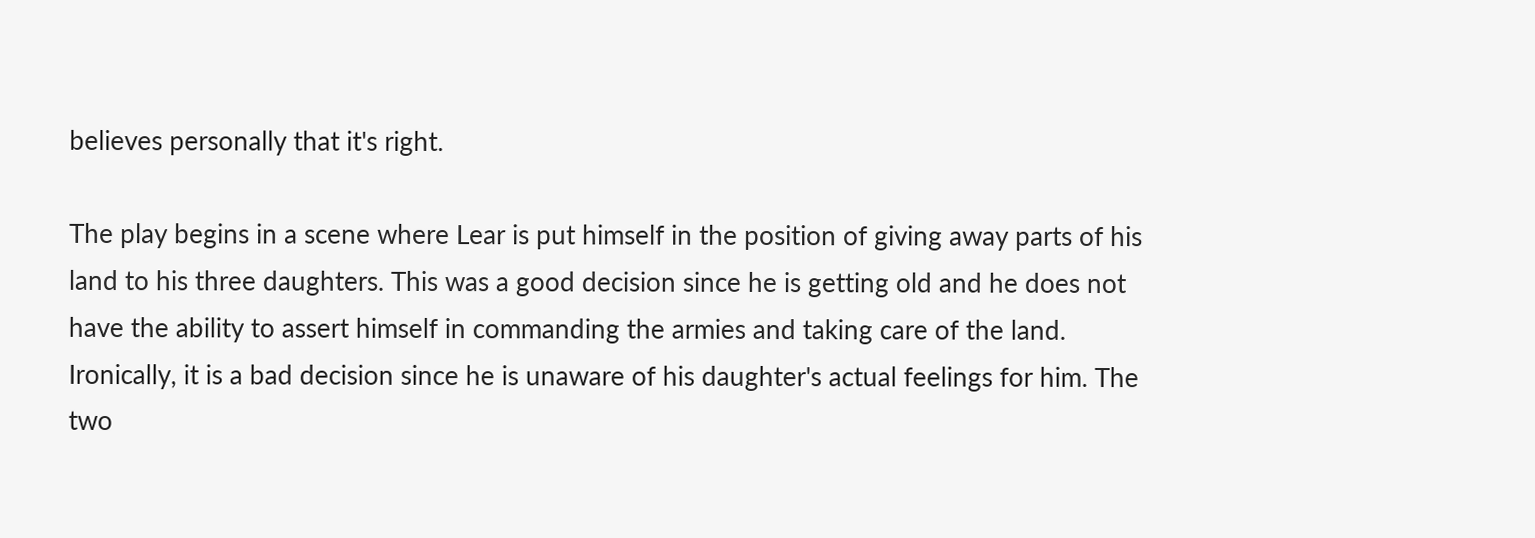believes personally that it's right.

The play begins in a scene where Lear is put himself in the position of giving away parts of his land to his three daughters. This was a good decision since he is getting old and he does not have the ability to assert himself in commanding the armies and taking care of the land. Ironically, it is a bad decision since he is unaware of his daughter's actual feelings for him. The two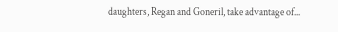daughters, Regan and Goneril, take advantage of...